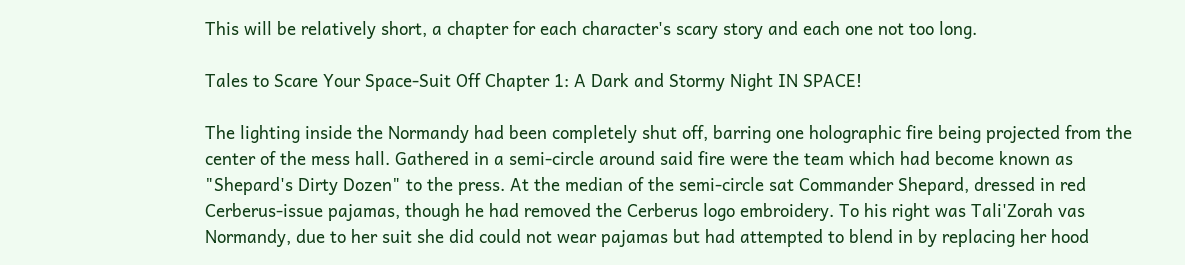This will be relatively short, a chapter for each character's scary story and each one not too long.

Tales to Scare Your Space-Suit Off Chapter 1: A Dark and Stormy Night IN SPACE!

The lighting inside the Normandy had been completely shut off, barring one holographic fire being projected from the center of the mess hall. Gathered in a semi-circle around said fire were the team which had become known as "Shepard's Dirty Dozen" to the press. At the median of the semi-circle sat Commander Shepard, dressed in red Cerberus-issue pajamas, though he had removed the Cerberus logo embroidery. To his right was Tali'Zorah vas Normandy, due to her suit she did could not wear pajamas but had attempted to blend in by replacing her hood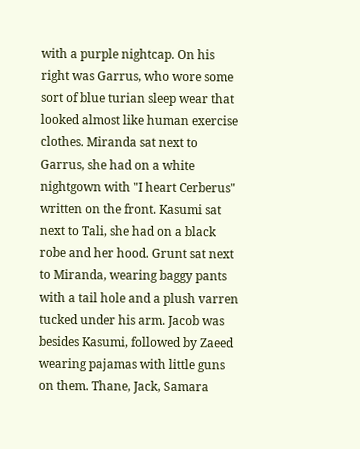with a purple nightcap. On his right was Garrus, who wore some sort of blue turian sleep wear that looked almost like human exercise clothes. Miranda sat next to Garrus, she had on a white nightgown with "I heart Cerberus" written on the front. Kasumi sat next to Tali, she had on a black robe and her hood. Grunt sat next to Miranda, wearing baggy pants with a tail hole and a plush varren tucked under his arm. Jacob was besides Kasumi, followed by Zaeed wearing pajamas with little guns on them. Thane, Jack, Samara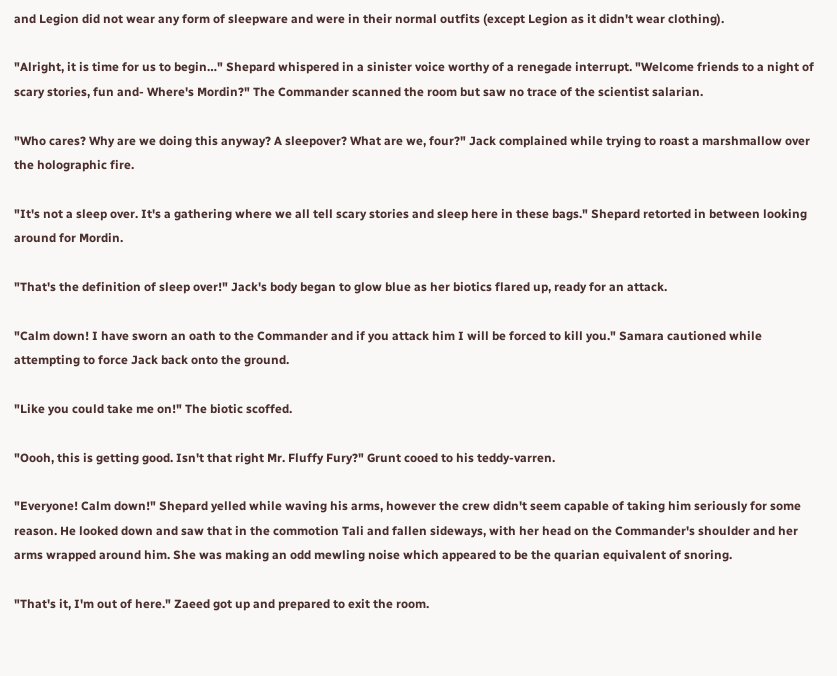and Legion did not wear any form of sleepware and were in their normal outfits (except Legion as it didn't wear clothing).

"Alright, it is time for us to begin…" Shepard whispered in a sinister voice worthy of a renegade interrupt. "Welcome friends to a night of scary stories, fun and- Where's Mordin?" The Commander scanned the room but saw no trace of the scientist salarian.

"Who cares? Why are we doing this anyway? A sleepover? What are we, four?" Jack complained while trying to roast a marshmallow over the holographic fire.

"It's not a sleep over. It's a gathering where we all tell scary stories and sleep here in these bags." Shepard retorted in between looking around for Mordin.

"That's the definition of sleep over!" Jack's body began to glow blue as her biotics flared up, ready for an attack.

"Calm down! I have sworn an oath to the Commander and if you attack him I will be forced to kill you." Samara cautioned while attempting to force Jack back onto the ground.

"Like you could take me on!" The biotic scoffed.

"Oooh, this is getting good. Isn't that right Mr. Fluffy Fury?" Grunt cooed to his teddy-varren.

"Everyone! Calm down!" Shepard yelled while waving his arms, however the crew didn't seem capable of taking him seriously for some reason. He looked down and saw that in the commotion Tali and fallen sideways, with her head on the Commander's shoulder and her arms wrapped around him. She was making an odd mewling noise which appeared to be the quarian equivalent of snoring.

"That's it, I'm out of here." Zaeed got up and prepared to exit the room.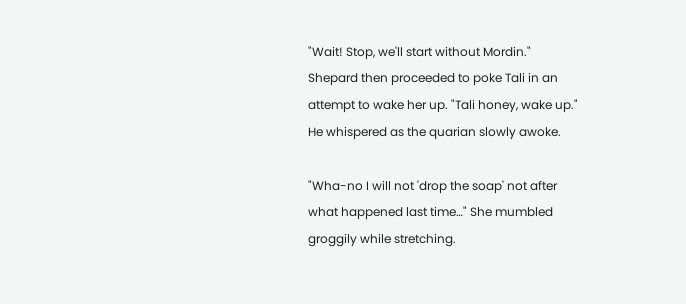"Wait! Stop, we'll start without Mordin." Shepard then proceeded to poke Tali in an attempt to wake her up. "Tali honey, wake up." He whispered as the quarian slowly awoke.

"Wha-no I will not 'drop the soap' not after what happened last time…" She mumbled groggily while stretching.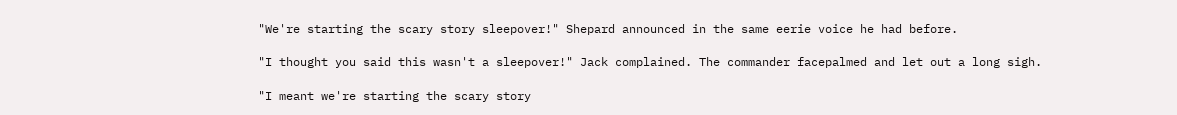"We're starting the scary story sleepover!" Shepard announced in the same eerie voice he had before.

"I thought you said this wasn't a sleepover!" Jack complained. The commander facepalmed and let out a long sigh.

"I meant we're starting the scary story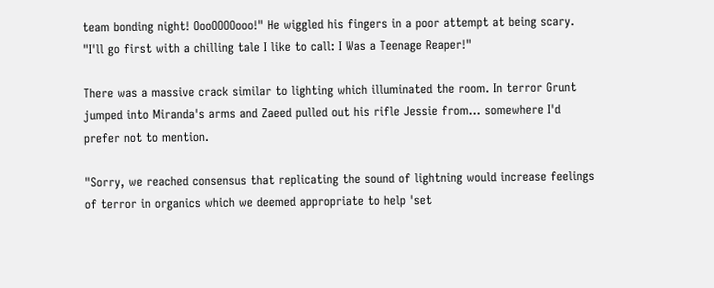team bonding night! OooOOOOooo!" He wiggled his fingers in a poor attempt at being scary. "I'll go first with a chilling tale I like to call: I Was a Teenage Reaper!"

There was a massive crack similar to lighting which illuminated the room. In terror Grunt jumped into Miranda's arms and Zaeed pulled out his rifle Jessie from… somewhere I'd prefer not to mention.

"Sorry, we reached consensus that replicating the sound of lightning would increase feelings of terror in organics which we deemed appropriate to help 'set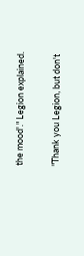the mood'." Legion explained.

"Thank you Legion, but don't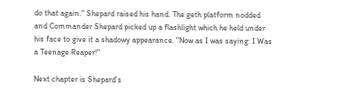do that again." Shepard raised his hand. The geth platform nodded and Commander Shepard picked up a flashlight which he held under his face to give it a shadowy appearance. "Now as I was saying: I Was a Teenage Reaper!"

Next chapter is Shepard's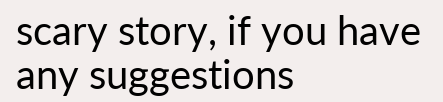scary story, if you have any suggestions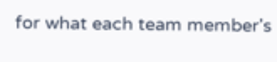for what each team member's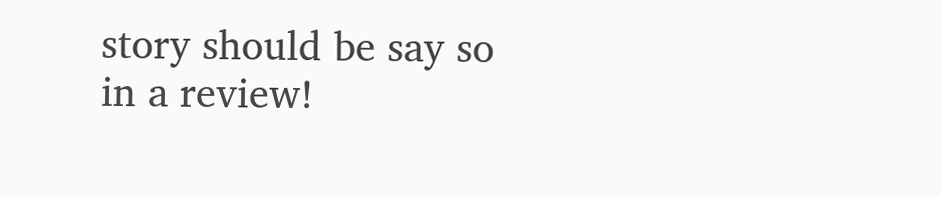story should be say so in a review!